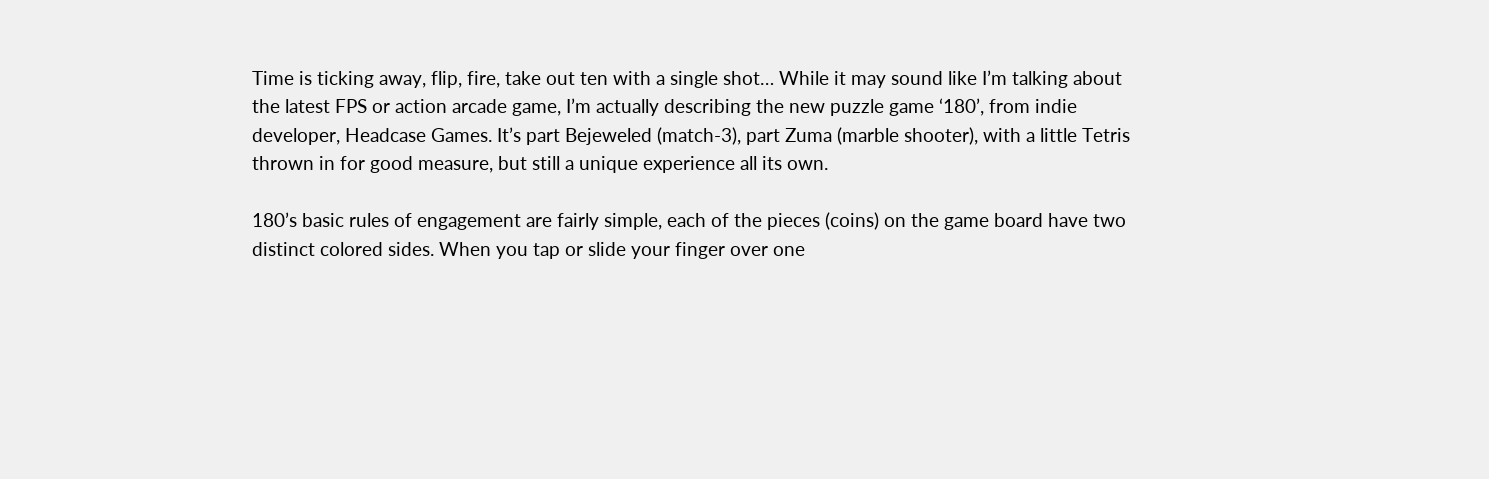Time is ticking away, flip, fire, take out ten with a single shot… While it may sound like I’m talking about the latest FPS or action arcade game, I’m actually describing the new puzzle game ‘180’, from indie developer, Headcase Games. It’s part Bejeweled (match-3), part Zuma (marble shooter), with a little Tetris thrown in for good measure, but still a unique experience all its own.

180’s basic rules of engagement are fairly simple, each of the pieces (coins) on the game board have two distinct colored sides. When you tap or slide your finger over one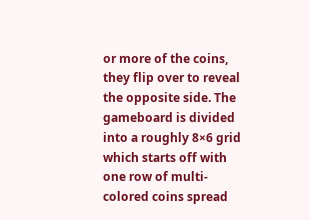or more of the coins, they flip over to reveal the opposite side. The gameboard is divided into a roughly 8×6 grid which starts off with one row of multi-colored coins spread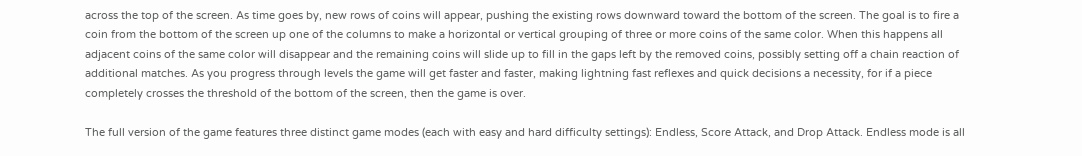across the top of the screen. As time goes by, new rows of coins will appear, pushing the existing rows downward toward the bottom of the screen. The goal is to fire a coin from the bottom of the screen up one of the columns to make a horizontal or vertical grouping of three or more coins of the same color. When this happens all adjacent coins of the same color will disappear and the remaining coins will slide up to fill in the gaps left by the removed coins, possibly setting off a chain reaction of additional matches. As you progress through levels the game will get faster and faster, making lightning fast reflexes and quick decisions a necessity, for if a piece completely crosses the threshold of the bottom of the screen, then the game is over.

The full version of the game features three distinct game modes (each with easy and hard difficulty settings): Endless, Score Attack, and Drop Attack. Endless mode is all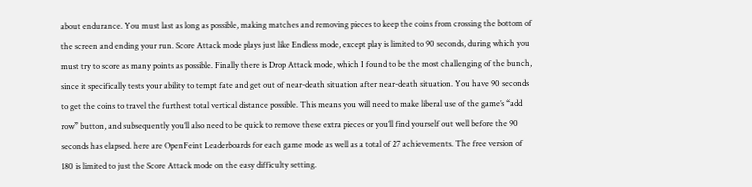about endurance. You must last as long as possible, making matches and removing pieces to keep the coins from crossing the bottom of the screen and ending your run. Score Attack mode plays just like Endless mode, except play is limited to 90 seconds, during which you must try to score as many points as possible. Finally there is Drop Attack mode, which I found to be the most challenging of the bunch, since it specifically tests your ability to tempt fate and get out of near-death situation after near-death situation. You have 90 seconds to get the coins to travel the furthest total vertical distance possible. This means you will need to make liberal use of the game’s “add row” button, and subsequently you’ll also need to be quick to remove these extra pieces or you’ll find yourself out well before the 90 seconds has elapsed. here are OpenFeint Leaderboards for each game mode as well as a total of 27 achievements. The free version of 180 is limited to just the Score Attack mode on the easy difficulty setting.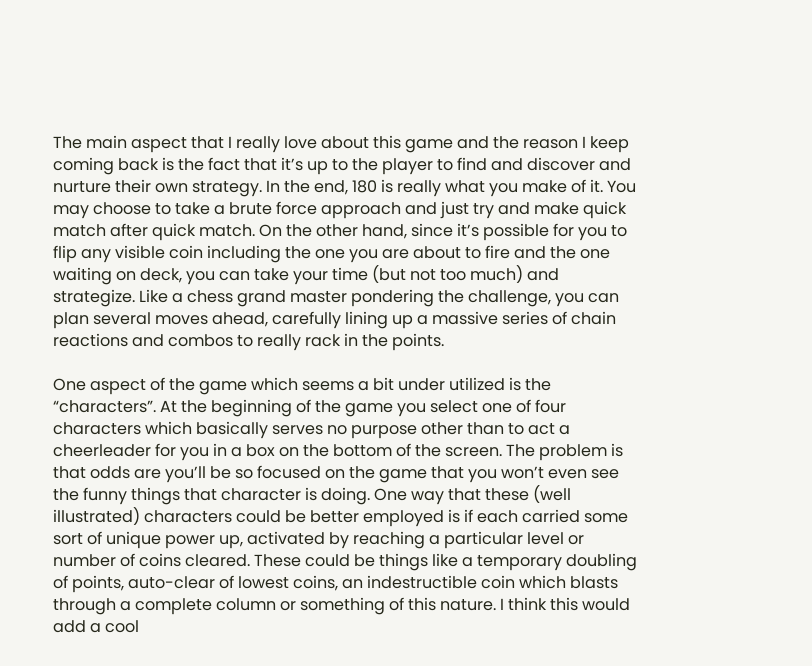The main aspect that I really love about this game and the reason I keep coming back is the fact that it’s up to the player to find and discover and nurture their own strategy. In the end, 180 is really what you make of it. You may choose to take a brute force approach and just try and make quick match after quick match. On the other hand, since it’s possible for you to flip any visible coin including the one you are about to fire and the one waiting on deck, you can take your time (but not too much) and strategize. Like a chess grand master pondering the challenge, you can plan several moves ahead, carefully lining up a massive series of chain reactions and combos to really rack in the points.

One aspect of the game which seems a bit under utilized is the “characters”. At the beginning of the game you select one of four characters which basically serves no purpose other than to act a cheerleader for you in a box on the bottom of the screen. The problem is that odds are you’ll be so focused on the game that you won’t even see the funny things that character is doing. One way that these (well illustrated) characters could be better employed is if each carried some sort of unique power up, activated by reaching a particular level or number of coins cleared. These could be things like a temporary doubling of points, auto-clear of lowest coins, an indestructible coin which blasts through a complete column or something of this nature. I think this would add a cool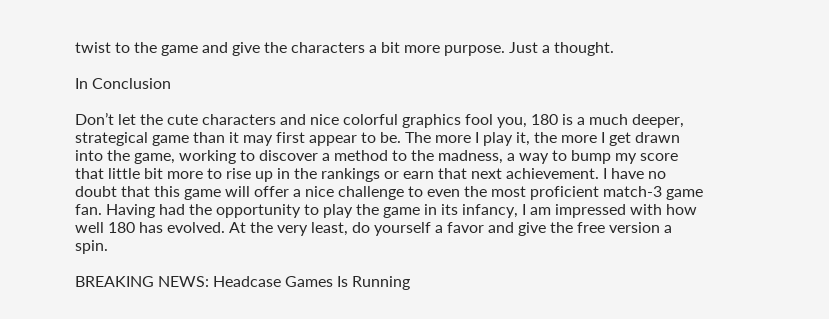twist to the game and give the characters a bit more purpose. Just a thought.

In Conclusion

Don’t let the cute characters and nice colorful graphics fool you, 180 is a much deeper, strategical game than it may first appear to be. The more I play it, the more I get drawn into the game, working to discover a method to the madness, a way to bump my score that little bit more to rise up in the rankings or earn that next achievement. I have no doubt that this game will offer a nice challenge to even the most proficient match-3 game fan. Having had the opportunity to play the game in its infancy, I am impressed with how well 180 has evolved. At the very least, do yourself a favor and give the free version a spin.

BREAKING NEWS: Headcase Games Is Running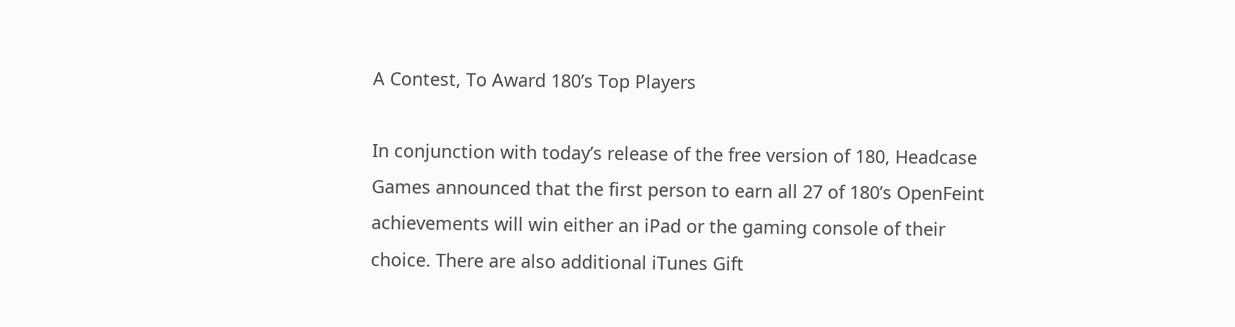A Contest, To Award 180’s Top Players

In conjunction with today’s release of the free version of 180, Headcase Games announced that the first person to earn all 27 of 180’s OpenFeint achievements will win either an iPad or the gaming console of their choice. There are also additional iTunes Gift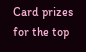Card prizes for the top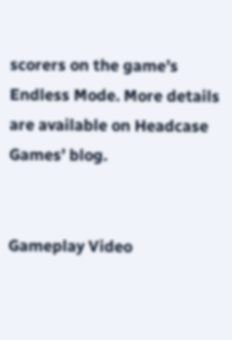scorers on the game’s Endless Mode. More details are available on Headcase Games’ blog.


Gameplay Video